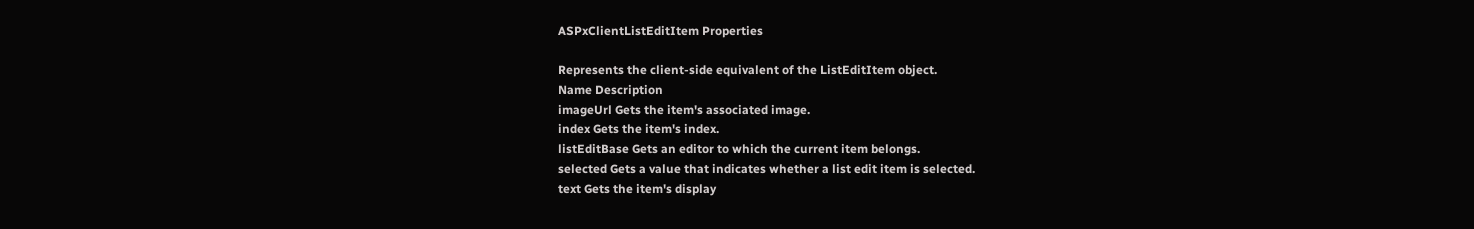ASPxClientListEditItem Properties

Represents the client-side equivalent of the ListEditItem object.
Name Description
imageUrl Gets the item's associated image.
index Gets the item's index.
listEditBase Gets an editor to which the current item belongs.
selected Gets a value that indicates whether a list edit item is selected.
text Gets the item's display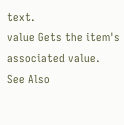text.
value Gets the item's associated value.
See Also